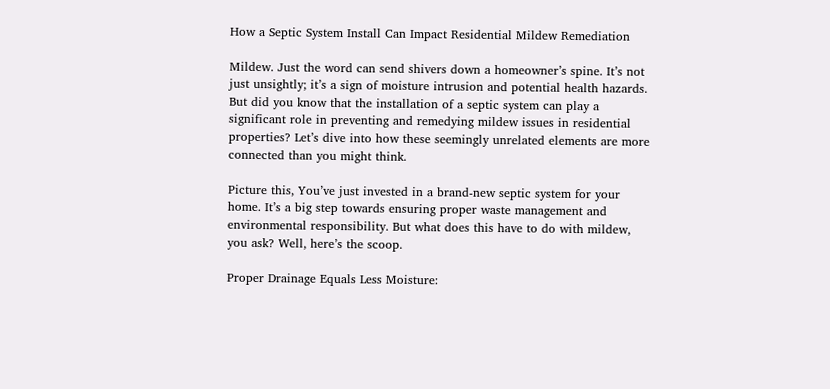How a Septic System Install Can Impact Residential Mildew Remediation

Mildew. Just the word can send shivers down a homeowner’s spine. It’s not just unsightly; it’s a sign of moisture intrusion and potential health hazards. But did you know that the installation of a septic system can play a significant role in preventing and remedying mildew issues in residential properties? Let’s dive into how these seemingly unrelated elements are more connected than you might think.

Picture this, You’ve just invested in a brand-new septic system for your home. It’s a big step towards ensuring proper waste management and environmental responsibility. But what does this have to do with mildew, you ask? Well, here’s the scoop.

Proper Drainage Equals Less Moisture: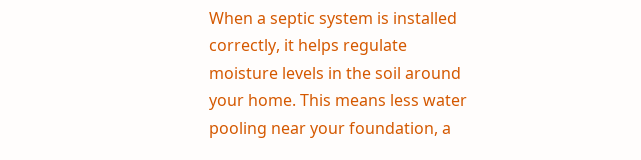When a septic system is installed correctly, it helps regulate moisture levels in the soil around your home. This means less water pooling near your foundation, a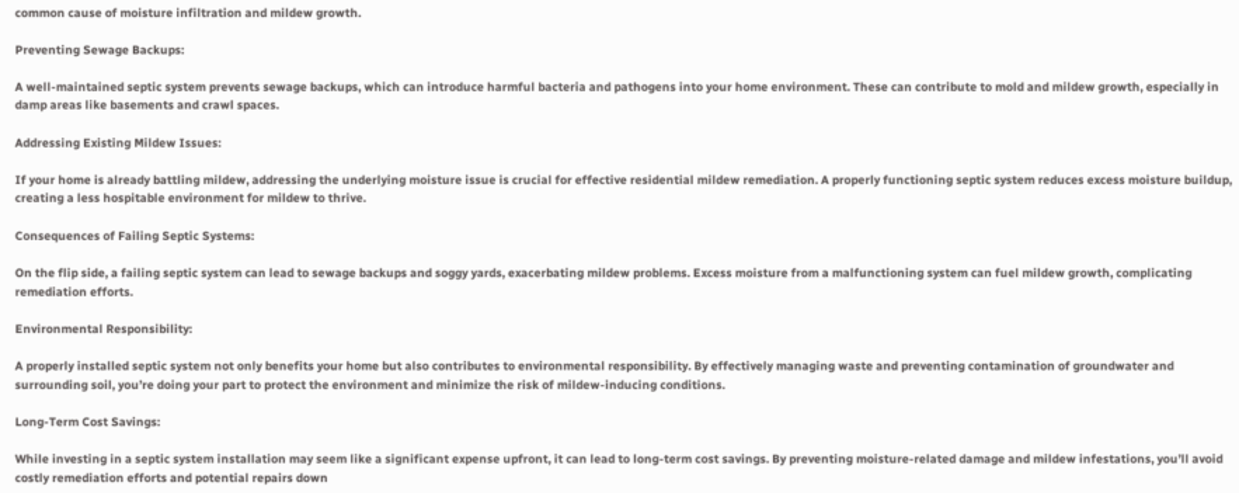common cause of moisture infiltration and mildew growth.

Preventing Sewage Backups:

A well-maintained septic system prevents sewage backups, which can introduce harmful bacteria and pathogens into your home environment. These can contribute to mold and mildew growth, especially in damp areas like basements and crawl spaces.

Addressing Existing Mildew Issues:

If your home is already battling mildew, addressing the underlying moisture issue is crucial for effective residential mildew remediation. A properly functioning septic system reduces excess moisture buildup, creating a less hospitable environment for mildew to thrive.

Consequences of Failing Septic Systems:

On the flip side, a failing septic system can lead to sewage backups and soggy yards, exacerbating mildew problems. Excess moisture from a malfunctioning system can fuel mildew growth, complicating remediation efforts.

Environmental Responsibility:

A properly installed septic system not only benefits your home but also contributes to environmental responsibility. By effectively managing waste and preventing contamination of groundwater and surrounding soil, you’re doing your part to protect the environment and minimize the risk of mildew-inducing conditions.

Long-Term Cost Savings:

While investing in a septic system installation may seem like a significant expense upfront, it can lead to long-term cost savings. By preventing moisture-related damage and mildew infestations, you’ll avoid costly remediation efforts and potential repairs down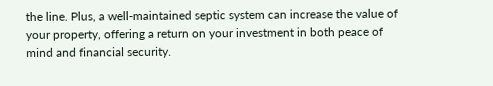the line. Plus, a well-maintained septic system can increase the value of your property, offering a return on your investment in both peace of mind and financial security.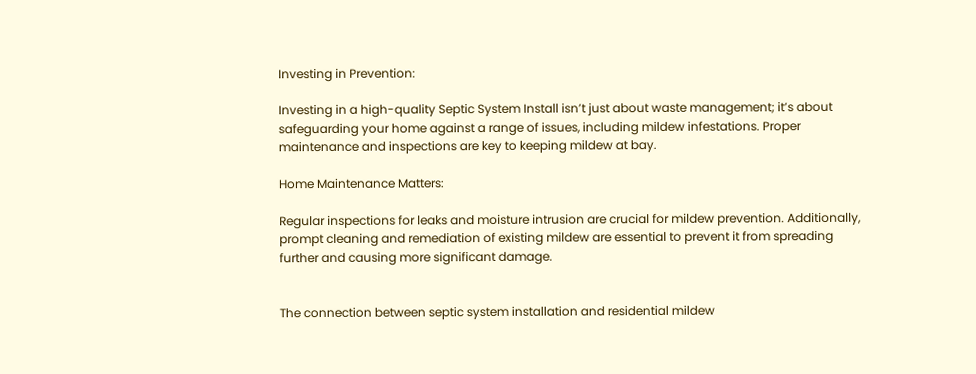Investing in Prevention:

Investing in a high-quality Septic System Install isn’t just about waste management; it’s about safeguarding your home against a range of issues, including mildew infestations. Proper maintenance and inspections are key to keeping mildew at bay.

Home Maintenance Matters:

Regular inspections for leaks and moisture intrusion are crucial for mildew prevention. Additionally, prompt cleaning and remediation of existing mildew are essential to prevent it from spreading further and causing more significant damage.


The connection between septic system installation and residential mildew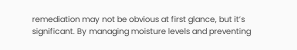remediation may not be obvious at first glance, but it’s significant. By managing moisture levels and preventing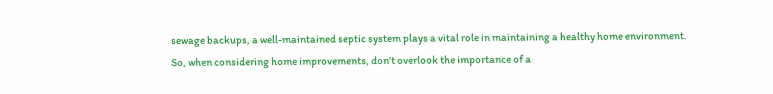sewage backups, a well-maintained septic system plays a vital role in maintaining a healthy home environment. So, when considering home improvements, don’t overlook the importance of a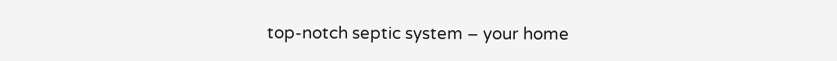top-notch septic system – your home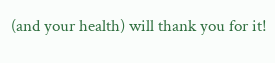(and your health) will thank you for it!